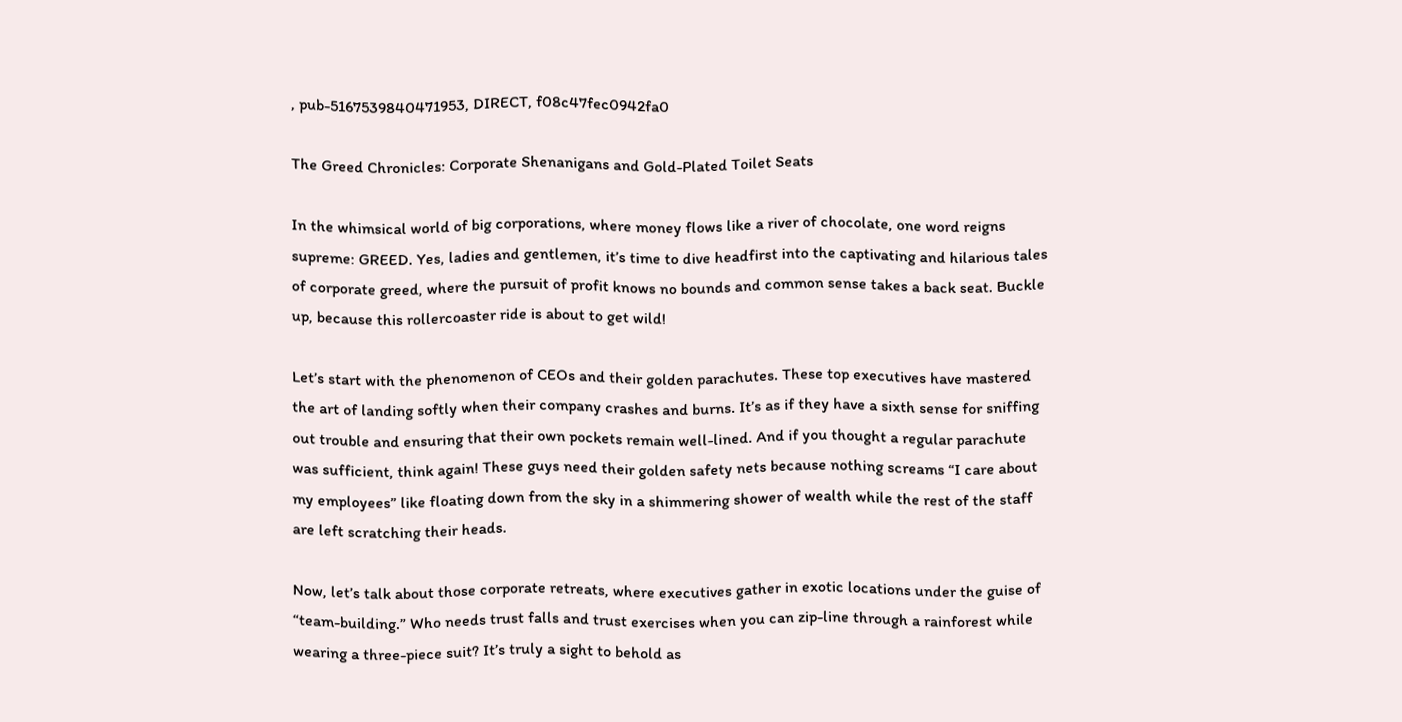, pub-5167539840471953, DIRECT, f08c47fec0942fa0

The Greed Chronicles: Corporate Shenanigans and Gold-Plated Toilet Seats

In the whimsical world of big corporations, where money flows like a river of chocolate, one word reigns supreme: GREED. Yes, ladies and gentlemen, it’s time to dive headfirst into the captivating and hilarious tales of corporate greed, where the pursuit of profit knows no bounds and common sense takes a back seat. Buckle up, because this rollercoaster ride is about to get wild!

Let’s start with the phenomenon of CEOs and their golden parachutes. These top executives have mastered the art of landing softly when their company crashes and burns. It’s as if they have a sixth sense for sniffing out trouble and ensuring that their own pockets remain well-lined. And if you thought a regular parachute was sufficient, think again! These guys need their golden safety nets because nothing screams “I care about my employees” like floating down from the sky in a shimmering shower of wealth while the rest of the staff are left scratching their heads.

Now, let’s talk about those corporate retreats, where executives gather in exotic locations under the guise of “team-building.” Who needs trust falls and trust exercises when you can zip-line through a rainforest while wearing a three-piece suit? It’s truly a sight to behold as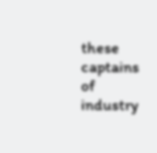these captains of industry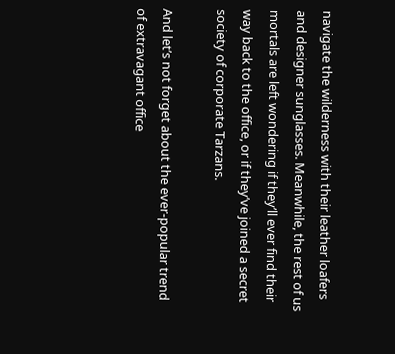navigate the wilderness with their leather loafers and designer sunglasses. Meanwhile, the rest of us mortals are left wondering if they’ll ever find their way back to the office, or if they’ve joined a secret society of corporate Tarzans.

And let’s not forget about the ever-popular trend of extravagant office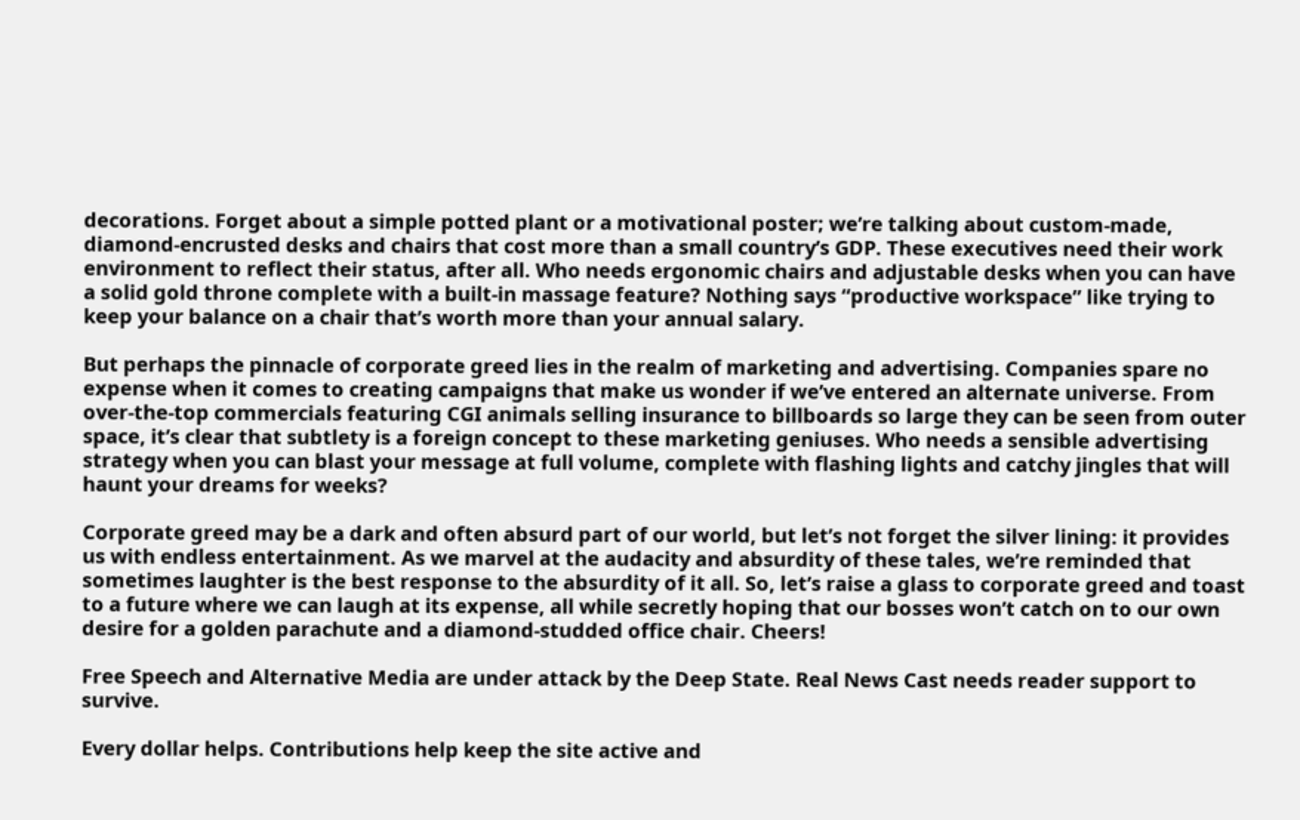decorations. Forget about a simple potted plant or a motivational poster; we’re talking about custom-made, diamond-encrusted desks and chairs that cost more than a small country’s GDP. These executives need their work environment to reflect their status, after all. Who needs ergonomic chairs and adjustable desks when you can have a solid gold throne complete with a built-in massage feature? Nothing says “productive workspace” like trying to keep your balance on a chair that’s worth more than your annual salary.

But perhaps the pinnacle of corporate greed lies in the realm of marketing and advertising. Companies spare no expense when it comes to creating campaigns that make us wonder if we’ve entered an alternate universe. From over-the-top commercials featuring CGI animals selling insurance to billboards so large they can be seen from outer space, it’s clear that subtlety is a foreign concept to these marketing geniuses. Who needs a sensible advertising strategy when you can blast your message at full volume, complete with flashing lights and catchy jingles that will haunt your dreams for weeks?

Corporate greed may be a dark and often absurd part of our world, but let’s not forget the silver lining: it provides us with endless entertainment. As we marvel at the audacity and absurdity of these tales, we’re reminded that sometimes laughter is the best response to the absurdity of it all. So, let’s raise a glass to corporate greed and toast to a future where we can laugh at its expense, all while secretly hoping that our bosses won’t catch on to our own desire for a golden parachute and a diamond-studded office chair. Cheers!

Free Speech and Alternative Media are under attack by the Deep State. Real News Cast needs reader support to survive.

Every dollar helps. Contributions help keep the site active and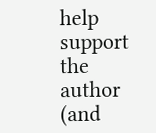help support the author (and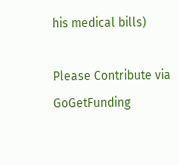his medical bills)

Please Contribute via  GoGetFunding